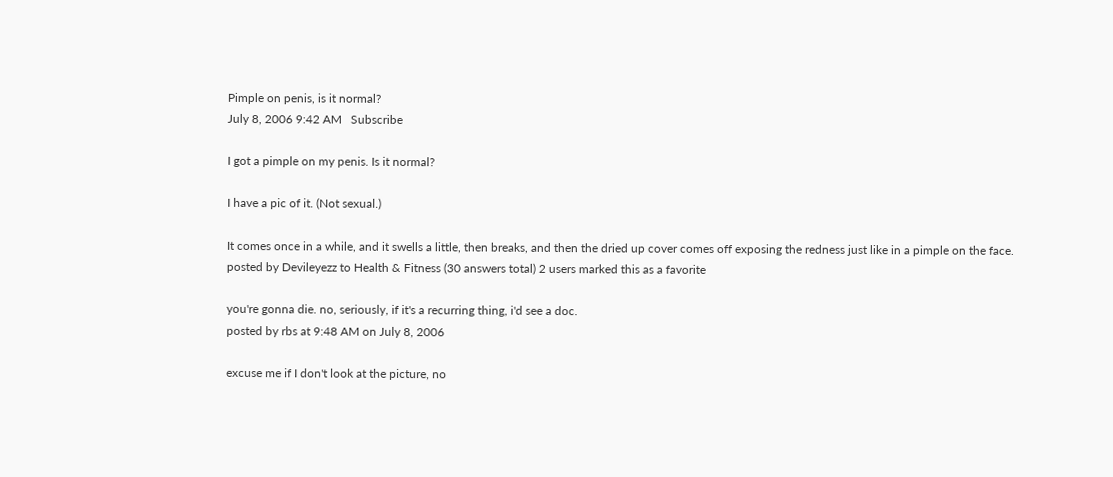Pimple on penis, is it normal?
July 8, 2006 9:42 AM   Subscribe

I got a pimple on my penis. Is it normal?

I have a pic of it. (Not sexual.)

It comes once in a while, and it swells a little, then breaks, and then the dried up cover comes off exposing the redness just like in a pimple on the face.
posted by Devileyezz to Health & Fitness (30 answers total) 2 users marked this as a favorite

you're gonna die. no, seriously, if it's a recurring thing, i'd see a doc.
posted by rbs at 9:48 AM on July 8, 2006

excuse me if I don't look at the picture, no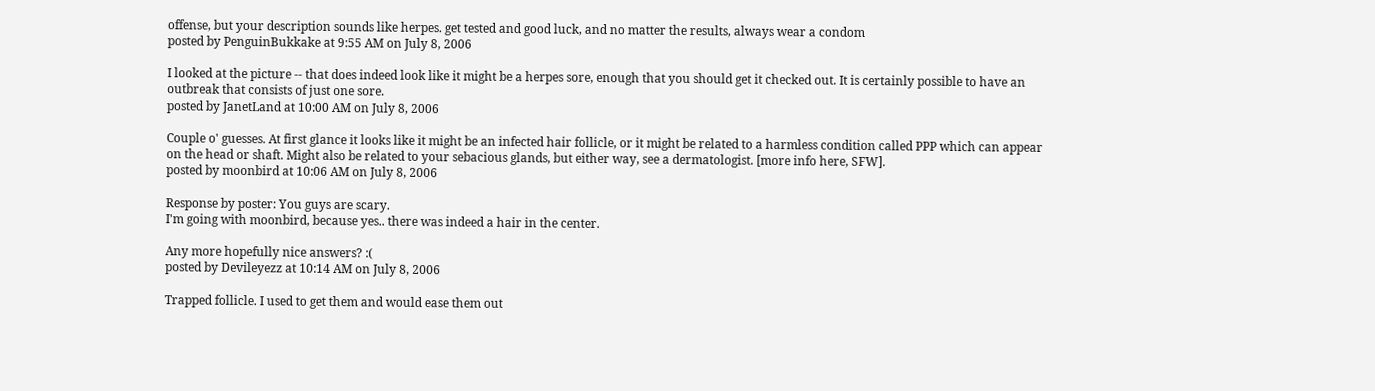offense, but your description sounds like herpes. get tested and good luck, and no matter the results, always wear a condom
posted by PenguinBukkake at 9:55 AM on July 8, 2006

I looked at the picture -- that does indeed look like it might be a herpes sore, enough that you should get it checked out. It is certainly possible to have an outbreak that consists of just one sore.
posted by JanetLand at 10:00 AM on July 8, 2006

Couple o' guesses. At first glance it looks like it might be an infected hair follicle, or it might be related to a harmless condition called PPP which can appear on the head or shaft. Might also be related to your sebacious glands, but either way, see a dermatologist. [more info here, SFW].
posted by moonbird at 10:06 AM on July 8, 2006

Response by poster: You guys are scary.
I'm going with moonbird, because yes.. there was indeed a hair in the center.

Any more hopefully nice answers? :(
posted by Devileyezz at 10:14 AM on July 8, 2006

Trapped follicle. I used to get them and would ease them out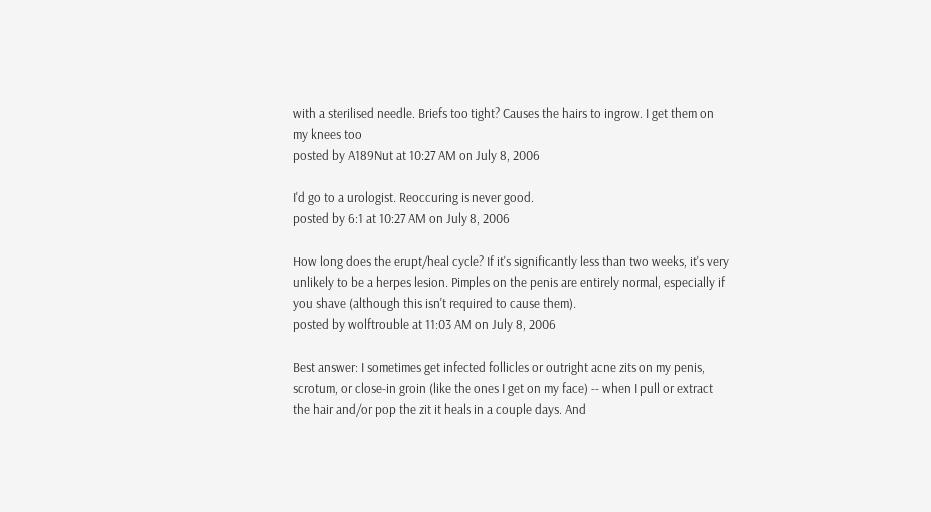with a sterilised needle. Briefs too tight? Causes the hairs to ingrow. I get them on my knees too
posted by A189Nut at 10:27 AM on July 8, 2006

I'd go to a urologist. Reoccuring is never good.
posted by 6:1 at 10:27 AM on July 8, 2006

How long does the erupt/heal cycle? If it's significantly less than two weeks, it's very unlikely to be a herpes lesion. Pimples on the penis are entirely normal, especially if you shave (although this isn't required to cause them).
posted by wolftrouble at 11:03 AM on July 8, 2006

Best answer: I sometimes get infected follicles or outright acne zits on my penis, scrotum, or close-in groin (like the ones I get on my face) -- when I pull or extract the hair and/or pop the zit it heals in a couple days. And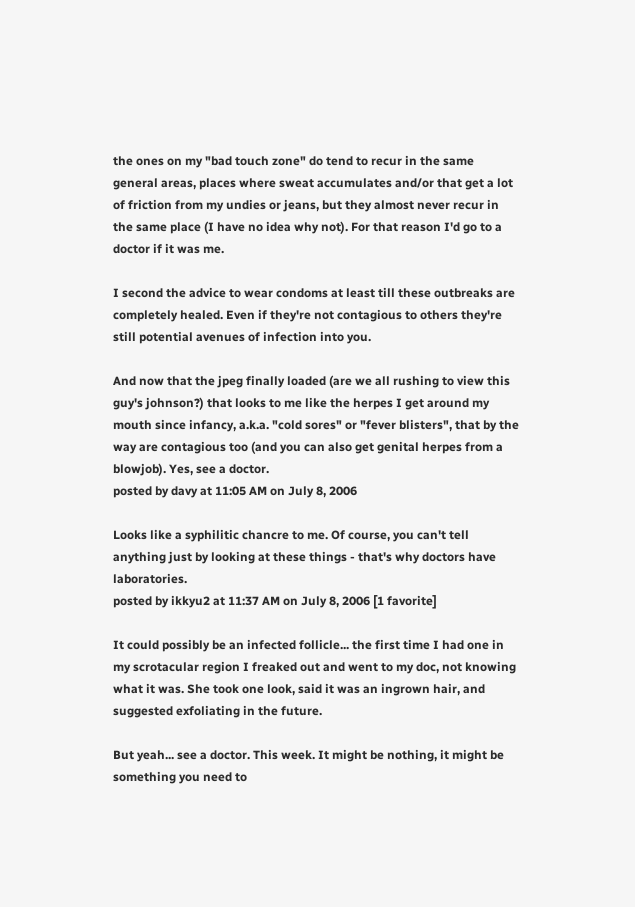the ones on my "bad touch zone" do tend to recur in the same general areas, places where sweat accumulates and/or that get a lot of friction from my undies or jeans, but they almost never recur in the same place (I have no idea why not). For that reason I'd go to a doctor if it was me.

I second the advice to wear condoms at least till these outbreaks are completely healed. Even if they're not contagious to others they're still potential avenues of infection into you.

And now that the jpeg finally loaded (are we all rushing to view this guy's johnson?) that looks to me like the herpes I get around my mouth since infancy, a.k.a. "cold sores" or "fever blisters", that by the way are contagious too (and you can also get genital herpes from a blowjob). Yes, see a doctor.
posted by davy at 11:05 AM on July 8, 2006

Looks like a syphilitic chancre to me. Of course, you can't tell anything just by looking at these things - that's why doctors have laboratories.
posted by ikkyu2 at 11:37 AM on July 8, 2006 [1 favorite]

It could possibly be an infected follicle... the first time I had one in my scrotacular region I freaked out and went to my doc, not knowing what it was. She took one look, said it was an ingrown hair, and suggested exfoliating in the future.

But yeah... see a doctor. This week. It might be nothing, it might be something you need to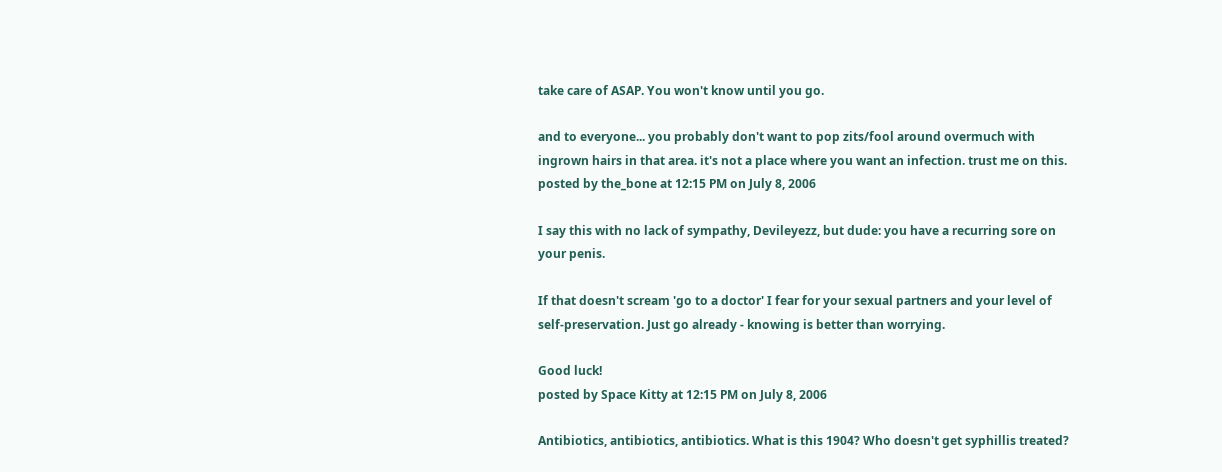take care of ASAP. You won't know until you go.

and to everyone... you probably don't want to pop zits/fool around overmuch with ingrown hairs in that area. it's not a place where you want an infection. trust me on this.
posted by the_bone at 12:15 PM on July 8, 2006

I say this with no lack of sympathy, Devileyezz, but dude: you have a recurring sore on your penis.

If that doesn't scream 'go to a doctor' I fear for your sexual partners and your level of self-preservation. Just go already - knowing is better than worrying.

Good luck!
posted by Space Kitty at 12:15 PM on July 8, 2006

Antibiotics, antibiotics, antibiotics. What is this 1904? Who doesn't get syphillis treated?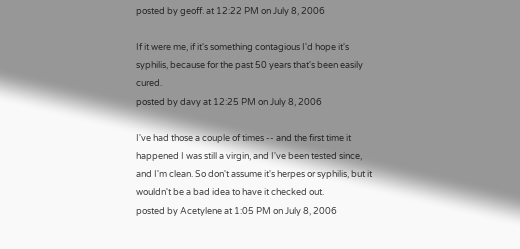posted by geoff. at 12:22 PM on July 8, 2006

If it were me, if it's something contagious I'd hope it's syphilis, because for the past 50 years that's been easily cured.
posted by davy at 12:25 PM on July 8, 2006

I've had those a couple of times -- and the first time it happened I was still a virgin, and I've been tested since, and I'm clean. So don't assume it's herpes or syphilis, but it wouldn't be a bad idea to have it checked out.
posted by Acetylene at 1:05 PM on July 8, 2006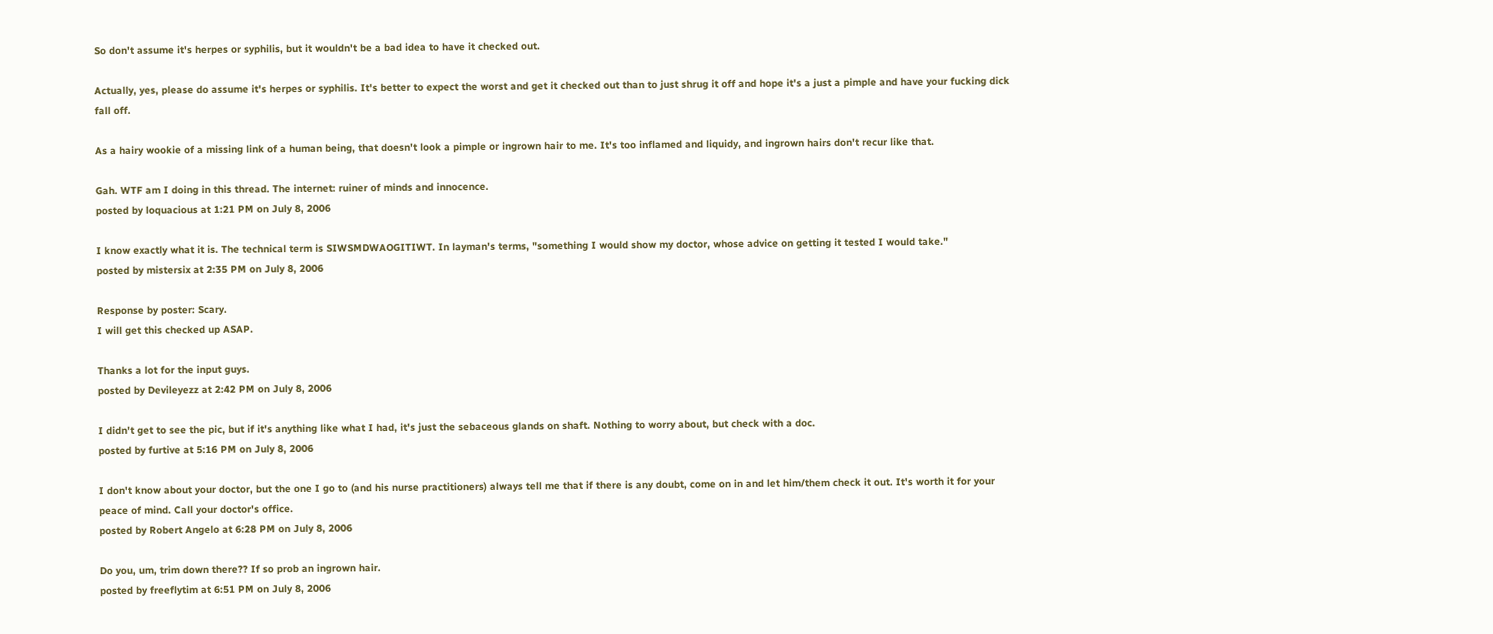So don't assume it's herpes or syphilis, but it wouldn't be a bad idea to have it checked out.

Actually, yes, please do assume it's herpes or syphilis. It's better to expect the worst and get it checked out than to just shrug it off and hope it's a just a pimple and have your fucking dick fall off.

As a hairy wookie of a missing link of a human being, that doesn't look a pimple or ingrown hair to me. It's too inflamed and liquidy, and ingrown hairs don't recur like that.

Gah. WTF am I doing in this thread. The internet: ruiner of minds and innocence.
posted by loquacious at 1:21 PM on July 8, 2006

I know exactly what it is. The technical term is SIWSMDWAOGITIWT. In layman's terms, "something I would show my doctor, whose advice on getting it tested I would take."
posted by mistersix at 2:35 PM on July 8, 2006

Response by poster: Scary.
I will get this checked up ASAP.

Thanks a lot for the input guys.
posted by Devileyezz at 2:42 PM on July 8, 2006

I didn't get to see the pic, but if it's anything like what I had, it's just the sebaceous glands on shaft. Nothing to worry about, but check with a doc.
posted by furtive at 5:16 PM on July 8, 2006

I don't know about your doctor, but the one I go to (and his nurse practitioners) always tell me that if there is any doubt, come on in and let him/them check it out. It's worth it for your peace of mind. Call your doctor's office.
posted by Robert Angelo at 6:28 PM on July 8, 2006

Do you, um, trim down there?? If so prob an ingrown hair.
posted by freeflytim at 6:51 PM on July 8, 2006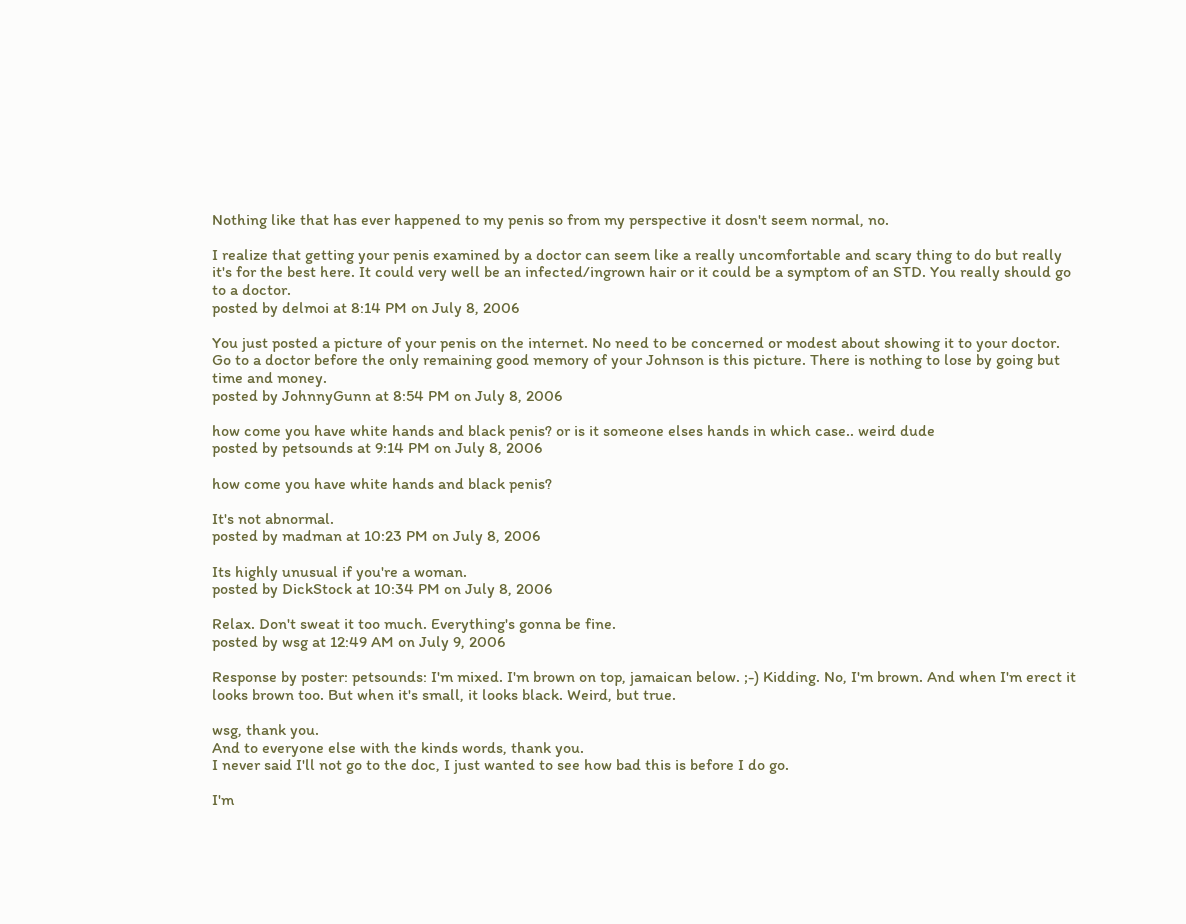Nothing like that has ever happened to my penis so from my perspective it dosn't seem normal, no.

I realize that getting your penis examined by a doctor can seem like a really uncomfortable and scary thing to do but really it's for the best here. It could very well be an infected/ingrown hair or it could be a symptom of an STD. You really should go to a doctor.
posted by delmoi at 8:14 PM on July 8, 2006

You just posted a picture of your penis on the internet. No need to be concerned or modest about showing it to your doctor. Go to a doctor before the only remaining good memory of your Johnson is this picture. There is nothing to lose by going but time and money.
posted by JohnnyGunn at 8:54 PM on July 8, 2006

how come you have white hands and black penis? or is it someone elses hands in which case.. weird dude
posted by petsounds at 9:14 PM on July 8, 2006

how come you have white hands and black penis?

It's not abnormal.
posted by madman at 10:23 PM on July 8, 2006

Its highly unusual if you're a woman.
posted by DickStock at 10:34 PM on July 8, 2006

Relax. Don't sweat it too much. Everything's gonna be fine.
posted by wsg at 12:49 AM on July 9, 2006

Response by poster: petsounds: I'm mixed. I'm brown on top, jamaican below. ;-) Kidding. No, I'm brown. And when I'm erect it looks brown too. But when it's small, it looks black. Weird, but true.

wsg, thank you.
And to everyone else with the kinds words, thank you.
I never said I'll not go to the doc, I just wanted to see how bad this is before I do go.

I'm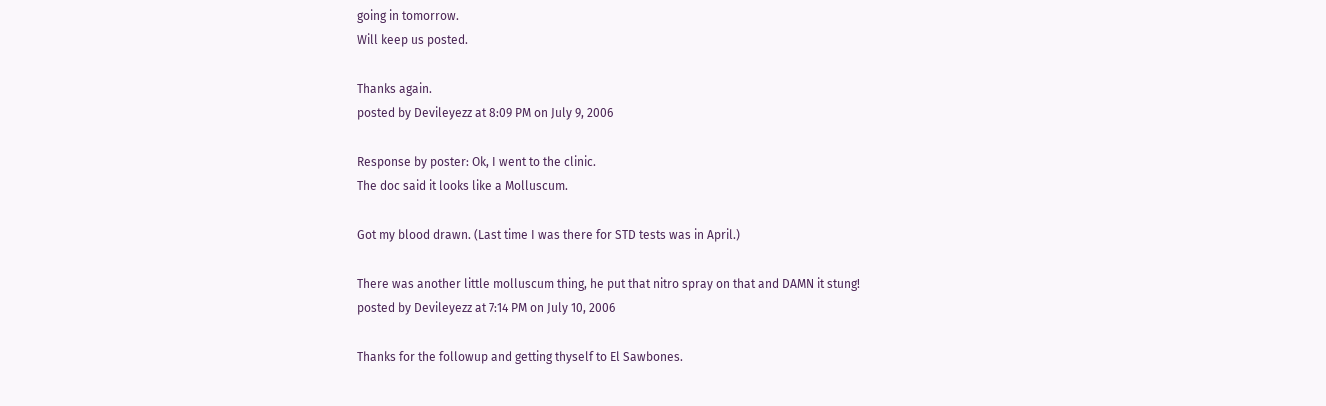going in tomorrow.
Will keep us posted.

Thanks again.
posted by Devileyezz at 8:09 PM on July 9, 2006

Response by poster: Ok, I went to the clinic.
The doc said it looks like a Molluscum.

Got my blood drawn. (Last time I was there for STD tests was in April.)

There was another little molluscum thing, he put that nitro spray on that and DAMN it stung!
posted by Devileyezz at 7:14 PM on July 10, 2006

Thanks for the followup and getting thyself to El Sawbones.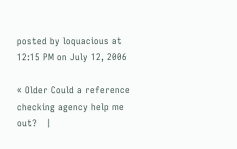posted by loquacious at 12:15 PM on July 12, 2006

« Older Could a reference checking agency help me out?   |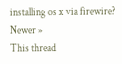installing os x via firewire? Newer »
This thread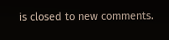is closed to new comments.